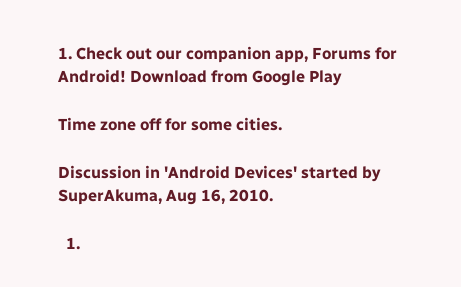1. Check out our companion app, Forums for Android! Download from Google Play

Time zone off for some cities.

Discussion in 'Android Devices' started by SuperAkuma, Aug 16, 2010.

  1.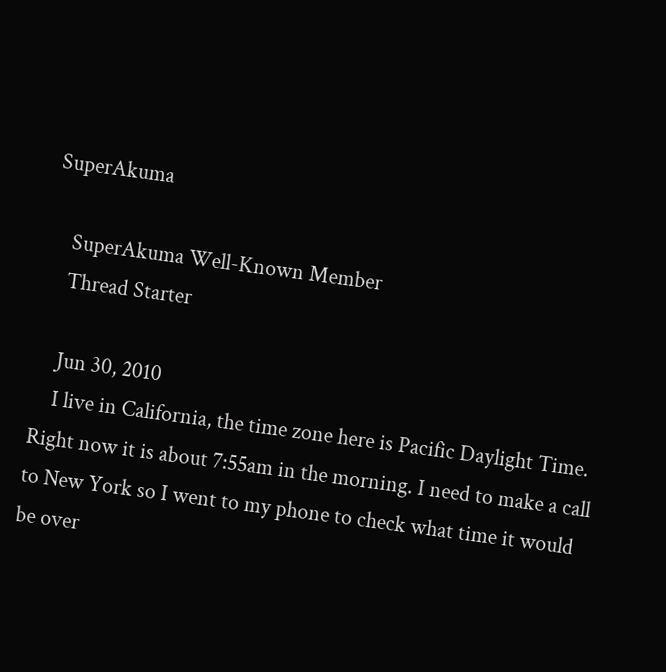SuperAkuma

    SuperAkuma Well-Known Member
    Thread Starter

    Jun 30, 2010
    I live in California, the time zone here is Pacific Daylight Time. Right now it is about 7:55am in the morning. I need to make a call to New York so I went to my phone to check what time it would be over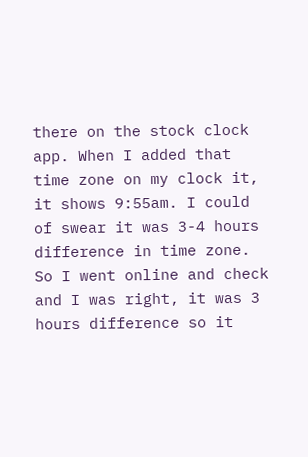there on the stock clock app. When I added that time zone on my clock it, it shows 9:55am. I could of swear it was 3-4 hours difference in time zone. So I went online and check and I was right, it was 3 hours difference so it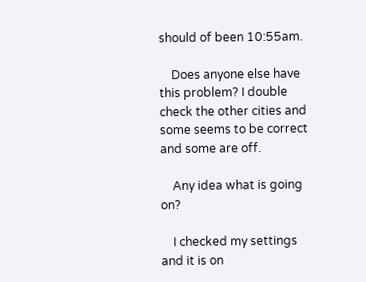should of been 10:55am.

    Does anyone else have this problem? I double check the other cities and some seems to be correct and some are off.

    Any idea what is going on?

    I checked my settings and it is on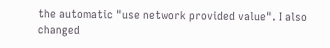the automatic "use network provided value". I also changed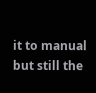it to manual but still the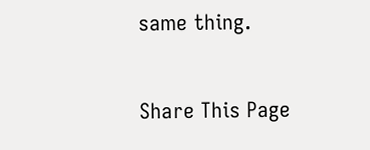same thing.


Share This Page